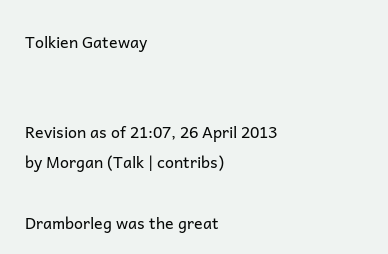Tolkien Gateway


Revision as of 21:07, 26 April 2013 by Morgan (Talk | contribs)

Dramborleg was the great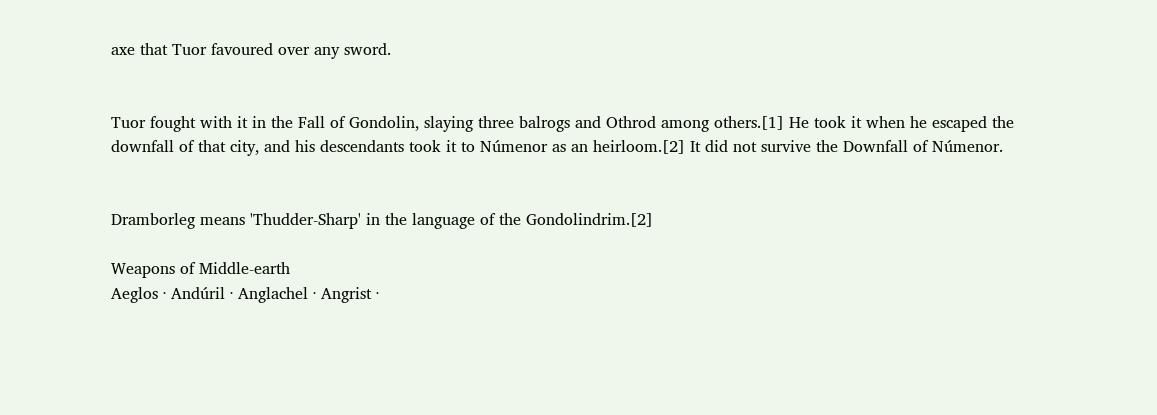axe that Tuor favoured over any sword.


Tuor fought with it in the Fall of Gondolin, slaying three balrogs and Othrod among others.[1] He took it when he escaped the downfall of that city, and his descendants took it to Númenor as an heirloom.[2] It did not survive the Downfall of Númenor.


Dramborleg means 'Thudder-Sharp' in the language of the Gondolindrim.[2]

Weapons of Middle-earth
Aeglos · Andúril · Anglachel · Angrist ·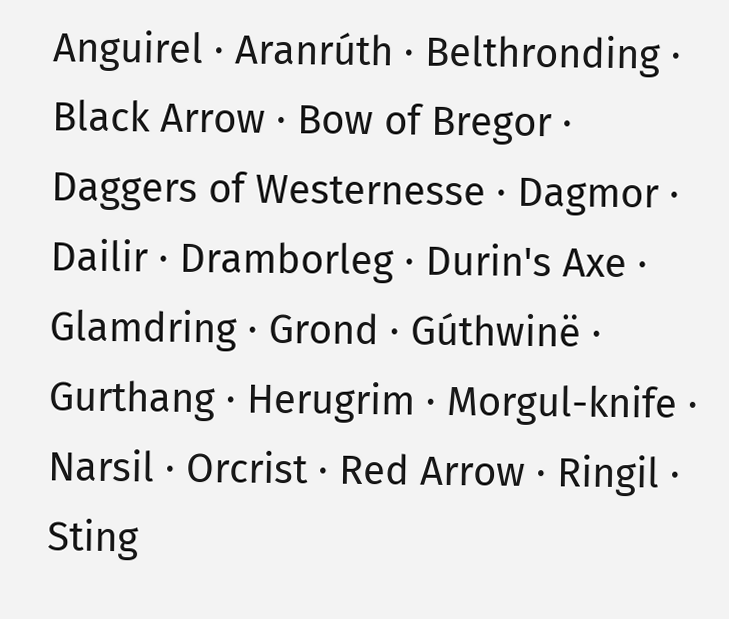Anguirel · Aranrúth · Belthronding · Black Arrow · Bow of Bregor · Daggers of Westernesse · Dagmor · Dailir · Dramborleg · Durin's Axe · Glamdring · Grond · Gúthwinë · Gurthang · Herugrim · Morgul-knife · Narsil · Orcrist · Red Arrow · Ringil · Sting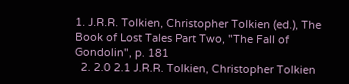1. J.R.R. Tolkien, Christopher Tolkien (ed.), The Book of Lost Tales Part Two, "The Fall of Gondolin", p. 181
  2. 2.0 2.1 J.R.R. Tolkien, Christopher Tolkien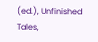(ed.), Unfinished Tales,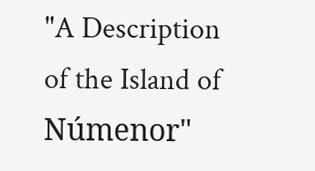"A Description of the Island of Númenor"